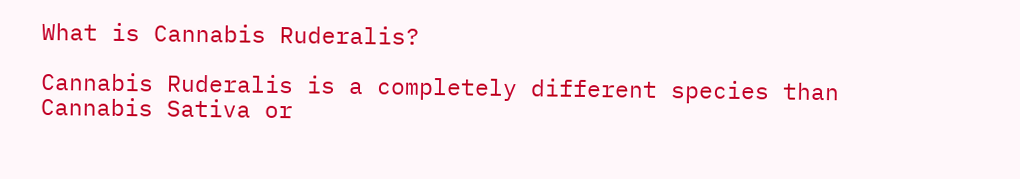What is Cannabis Ruderalis?

Cannabis Ruderalis is a completely different species than Cannabis Sativa or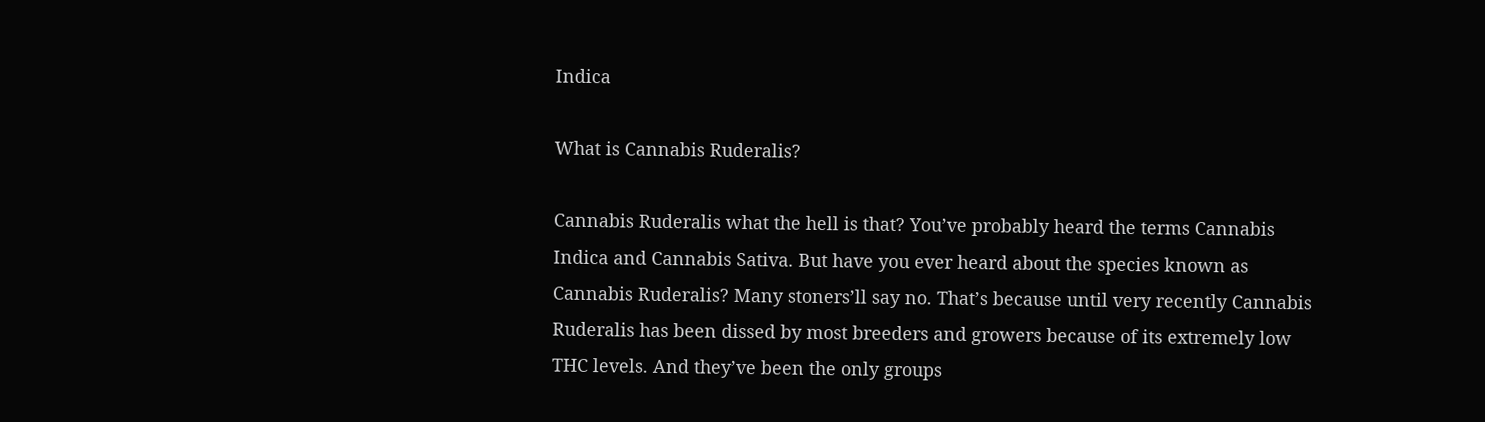Indica

What is Cannabis Ruderalis?

Cannabis Ruderalis what the hell is that? You’ve probably heard the terms Cannabis Indica and Cannabis Sativa. But have you ever heard about the species known as Cannabis Ruderalis? Many stoners’ll say no. That’s because until very recently Cannabis Ruderalis has been dissed by most breeders and growers because of its extremely low THC levels. And they’ve been the only groups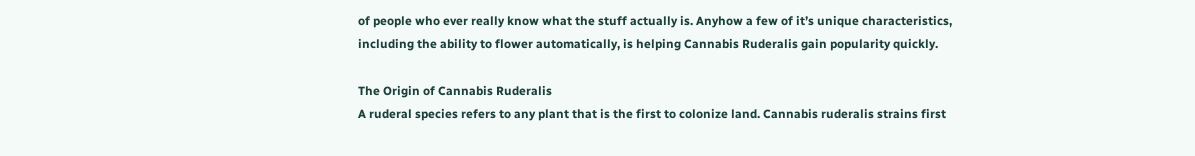of people who ever really know what the stuff actually is. Anyhow a few of it’s unique characteristics, including the ability to flower automatically, is helping Cannabis Ruderalis gain popularity quickly.

The Origin of Cannabis Ruderalis
A ruderal species refers to any plant that is the first to colonize land. Cannabis ruderalis strains first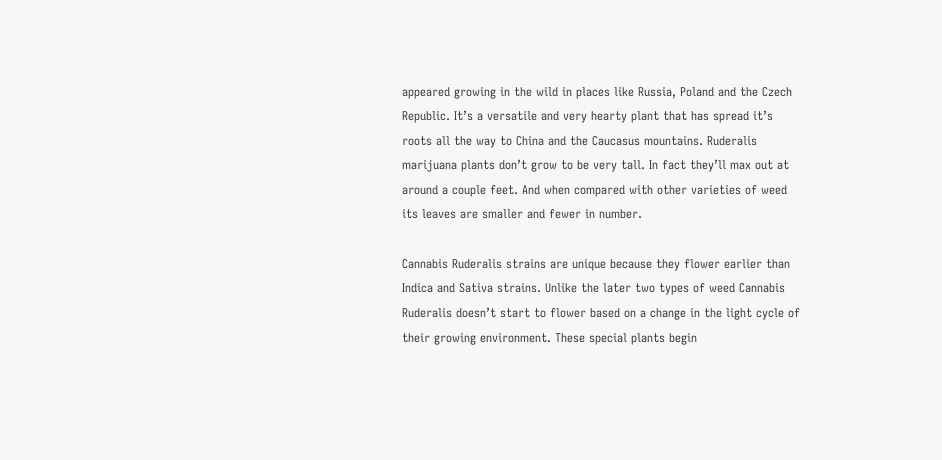appeared growing in the wild in places like Russia, Poland and the Czech Republic. It’s a versatile and very hearty plant that has spread it’s roots all the way to China and the Caucasus mountains. Ruderalis marijuana plants don’t grow to be very tall. In fact they’ll max out at around a couple feet. And when compared with other varieties of weed its leaves are smaller and fewer in number.

Cannabis Ruderalis strains are unique because they flower earlier than Indica and Sativa strains. Unlike the later two types of weed Cannabis Ruderalis doesn’t start to flower based on a change in the light cycle of their growing environment. These special plants begin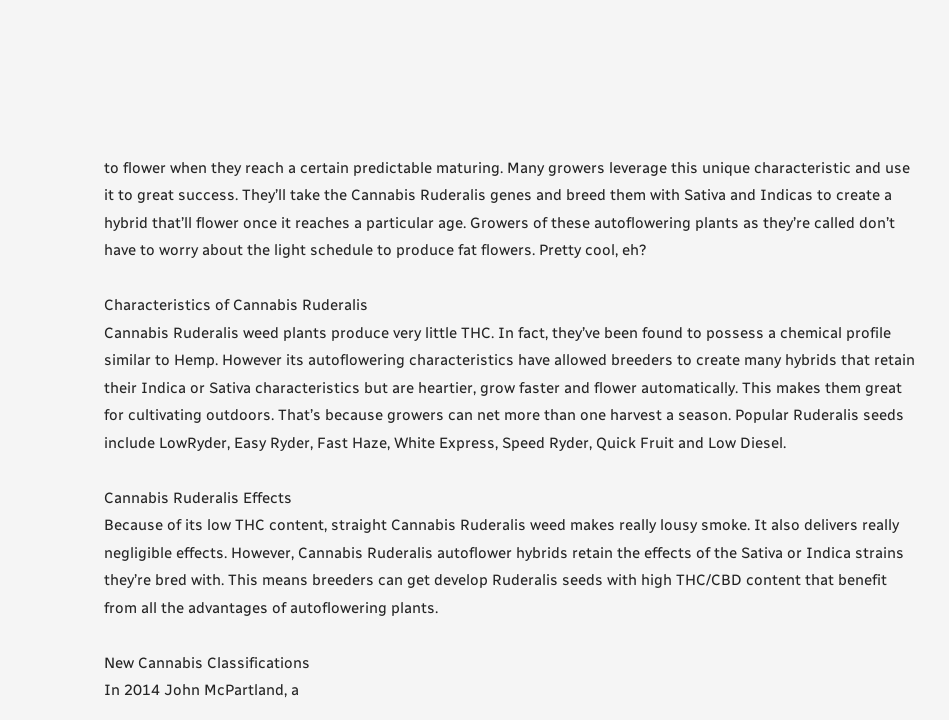to flower when they reach a certain predictable maturing. Many growers leverage this unique characteristic and use it to great success. They’ll take the Cannabis Ruderalis genes and breed them with Sativa and Indicas to create a hybrid that’ll flower once it reaches a particular age. Growers of these autoflowering plants as they’re called don’t have to worry about the light schedule to produce fat flowers. Pretty cool, eh?

Characteristics of Cannabis Ruderalis
Cannabis Ruderalis weed plants produce very little THC. In fact, they’ve been found to possess a chemical profile similar to Hemp. However its autoflowering characteristics have allowed breeders to create many hybrids that retain their Indica or Sativa characteristics but are heartier, grow faster and flower automatically. This makes them great for cultivating outdoors. That’s because growers can net more than one harvest a season. Popular Ruderalis seeds include LowRyder, Easy Ryder, Fast Haze, White Express, Speed Ryder, Quick Fruit and Low Diesel.

Cannabis Ruderalis Effects
Because of its low THC content, straight Cannabis Ruderalis weed makes really lousy smoke. It also delivers really negligible effects. However, Cannabis Ruderalis autoflower hybrids retain the effects of the Sativa or Indica strains they’re bred with. This means breeders can get develop Ruderalis seeds with high THC/CBD content that benefit from all the advantages of autoflowering plants.

New Cannabis Classifications
In 2014 John McPartland, a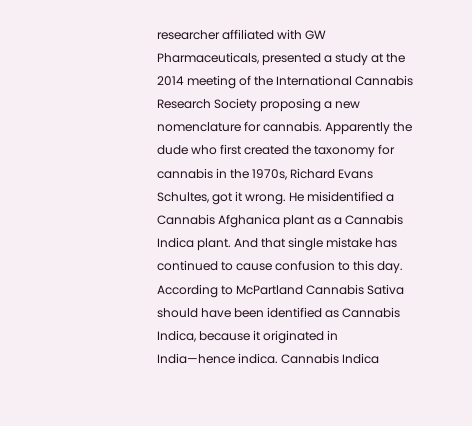researcher affiliated with GW Pharmaceuticals, presented a study at the 2014 meeting of the International Cannabis Research Society proposing a new nomenclature for cannabis. Apparently the dude who first created the taxonomy for cannabis in the 1970s, Richard Evans Schultes, got it wrong. He misidentified a Cannabis Afghanica plant as a Cannabis Indica plant. And that single mistake has continued to cause confusion to this day. According to McPartland Cannabis Sativa should have been identified as Cannabis Indica, because it originated in India—hence indica. Cannabis Indica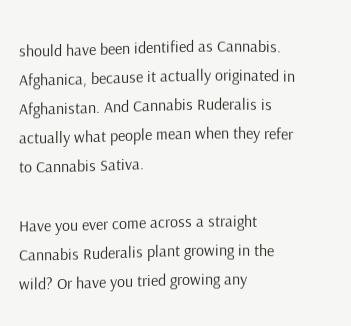should have been identified as Cannabis. Afghanica, because it actually originated in Afghanistan. And Cannabis Ruderalis is actually what people mean when they refer to Cannabis Sativa.

Have you ever come across a straight Cannabis Ruderalis plant growing in the wild? Or have you tried growing any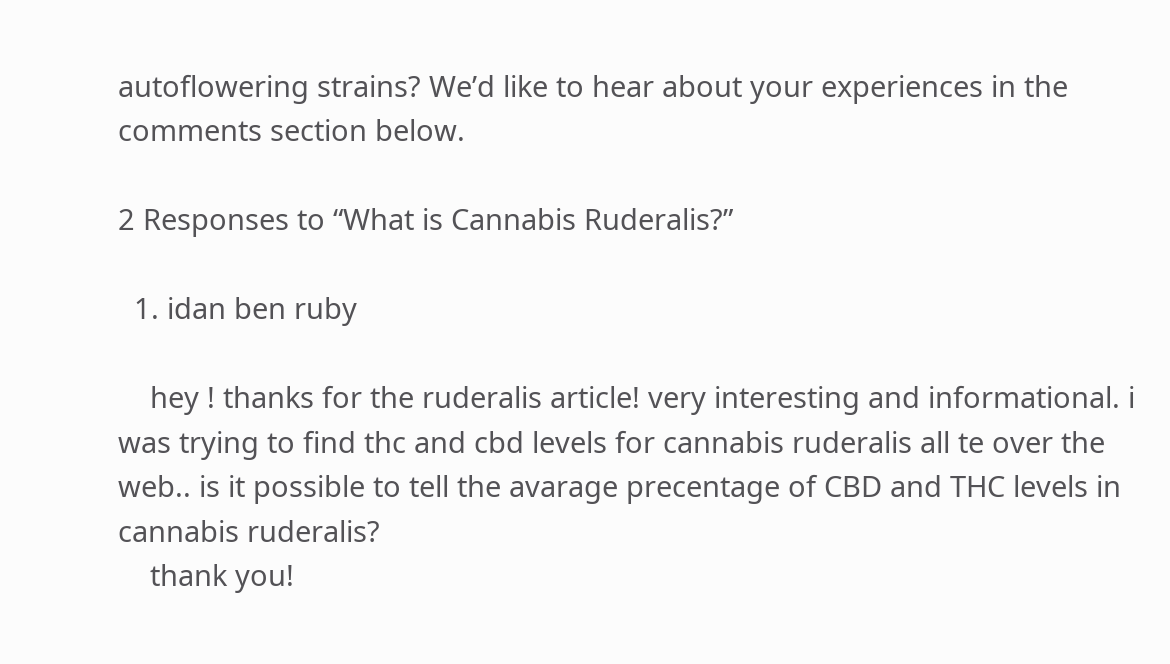autoflowering strains? We’d like to hear about your experiences in the comments section below.

2 Responses to “What is Cannabis Ruderalis?”

  1. idan ben ruby

    hey ! thanks for the ruderalis article! very interesting and informational. i was trying to find thc and cbd levels for cannabis ruderalis all te over the web.. is it possible to tell the avarage precentage of CBD and THC levels in cannabis ruderalis?
    thank you!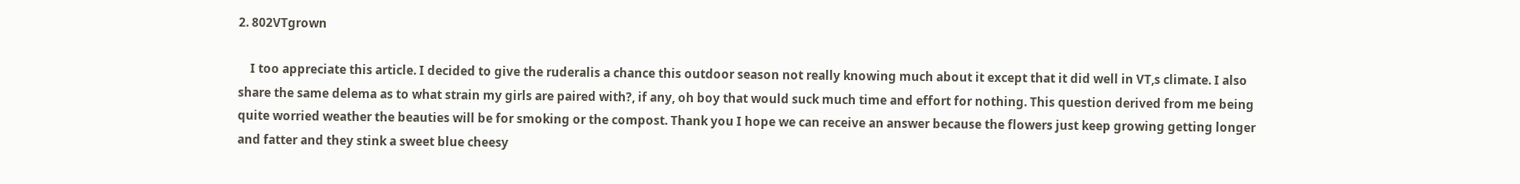2. 802VTgrown

    I too appreciate this article. I decided to give the ruderalis a chance this outdoor season not really knowing much about it except that it did well in VT,s climate. I also share the same delema as to what strain my girls are paired with?, if any, oh boy that would suck much time and effort for nothing. This question derived from me being quite worried weather the beauties will be for smoking or the compost. Thank you I hope we can receive an answer because the flowers just keep growing getting longer and fatter and they stink a sweet blue cheesy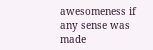awesomeness if any sense was made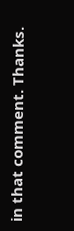in that comment. Thanks.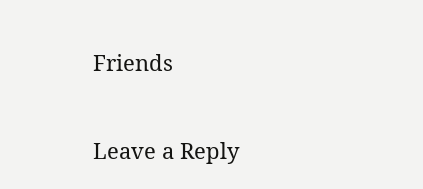Friends

Leave a Reply